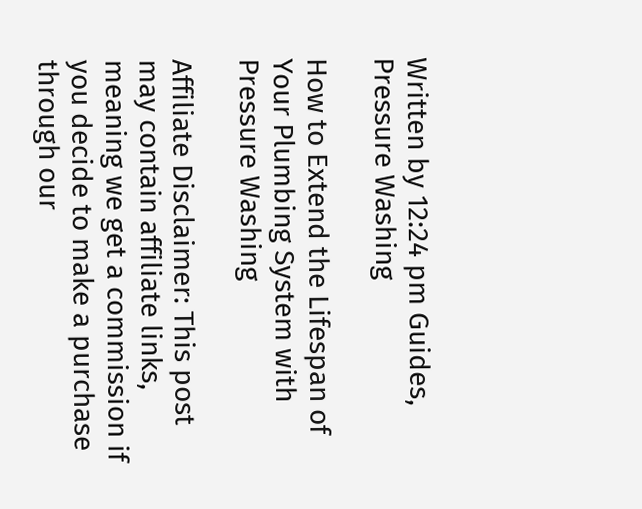Written by 12:24 pm Guides, Pressure Washing

How to Extend the Lifespan of Your Plumbing System with Pressure Washing

Affiliate Disclaimer: This post may contain affiliate links, meaning we get a commission if you decide to make a purchase through our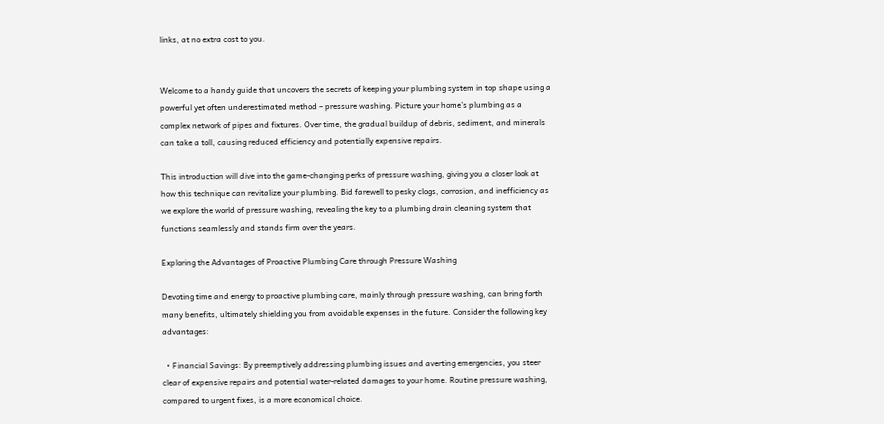links, at no extra cost to you.


Welcome to a handy guide that uncovers the secrets of keeping your plumbing system in top shape using a powerful yet often underestimated method – pressure washing. Picture your home’s plumbing as a complex network of pipes and fixtures. Over time, the gradual buildup of debris, sediment, and minerals can take a toll, causing reduced efficiency and potentially expensive repairs.

This introduction will dive into the game-changing perks of pressure washing, giving you a closer look at how this technique can revitalize your plumbing. Bid farewell to pesky clogs, corrosion, and inefficiency as we explore the world of pressure washing, revealing the key to a plumbing drain cleaning system that functions seamlessly and stands firm over the years.

Exploring the Advantages of Proactive Plumbing Care through Pressure Washing

Devoting time and energy to proactive plumbing care, mainly through pressure washing, can bring forth many benefits, ultimately shielding you from avoidable expenses in the future. Consider the following key advantages:

  • Financial Savings: By preemptively addressing plumbing issues and averting emergencies, you steer clear of expensive repairs and potential water-related damages to your home. Routine pressure washing, compared to urgent fixes, is a more economical choice.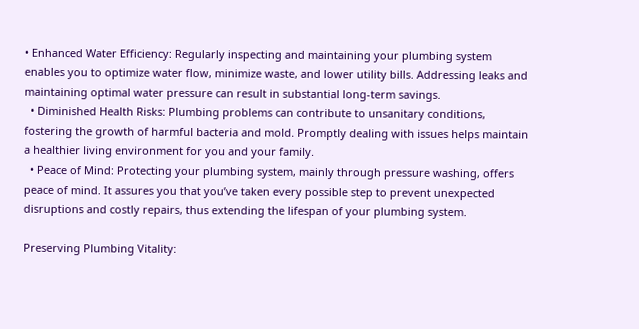• Enhanced Water Efficiency: Regularly inspecting and maintaining your plumbing system enables you to optimize water flow, minimize waste, and lower utility bills. Addressing leaks and maintaining optimal water pressure can result in substantial long-term savings.
  • Diminished Health Risks: Plumbing problems can contribute to unsanitary conditions, fostering the growth of harmful bacteria and mold. Promptly dealing with issues helps maintain a healthier living environment for you and your family.
  • Peace of Mind: Protecting your plumbing system, mainly through pressure washing, offers peace of mind. It assures you that you’ve taken every possible step to prevent unexpected disruptions and costly repairs, thus extending the lifespan of your plumbing system.

Preserving Plumbing Vitality: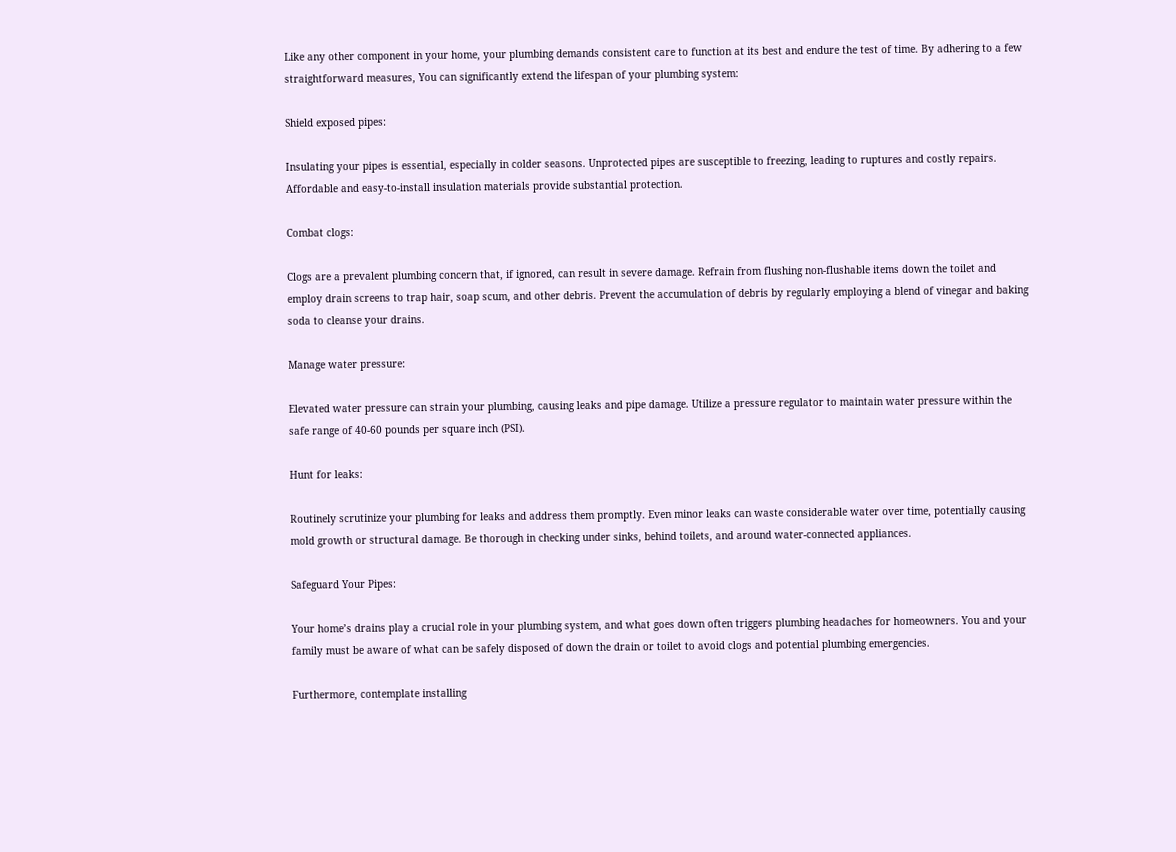Like any other component in your home, your plumbing demands consistent care to function at its best and endure the test of time. By adhering to a few straightforward measures, You can significantly extend the lifespan of your plumbing system:

Shield exposed pipes:

Insulating your pipes is essential, especially in colder seasons. Unprotected pipes are susceptible to freezing, leading to ruptures and costly repairs. Affordable and easy-to-install insulation materials provide substantial protection.

Combat clogs:

Clogs are a prevalent plumbing concern that, if ignored, can result in severe damage. Refrain from flushing non-flushable items down the toilet and employ drain screens to trap hair, soap scum, and other debris. Prevent the accumulation of debris by regularly employing a blend of vinegar and baking soda to cleanse your drains.

Manage water pressure:

Elevated water pressure can strain your plumbing, causing leaks and pipe damage. Utilize a pressure regulator to maintain water pressure within the safe range of 40-60 pounds per square inch (PSI).

Hunt for leaks:

Routinely scrutinize your plumbing for leaks and address them promptly. Even minor leaks can waste considerable water over time, potentially causing mold growth or structural damage. Be thorough in checking under sinks, behind toilets, and around water-connected appliances.

Safeguard Your Pipes:

Your home’s drains play a crucial role in your plumbing system, and what goes down often triggers plumbing headaches for homeowners. You and your family must be aware of what can be safely disposed of down the drain or toilet to avoid clogs and potential plumbing emergencies.

Furthermore, contemplate installing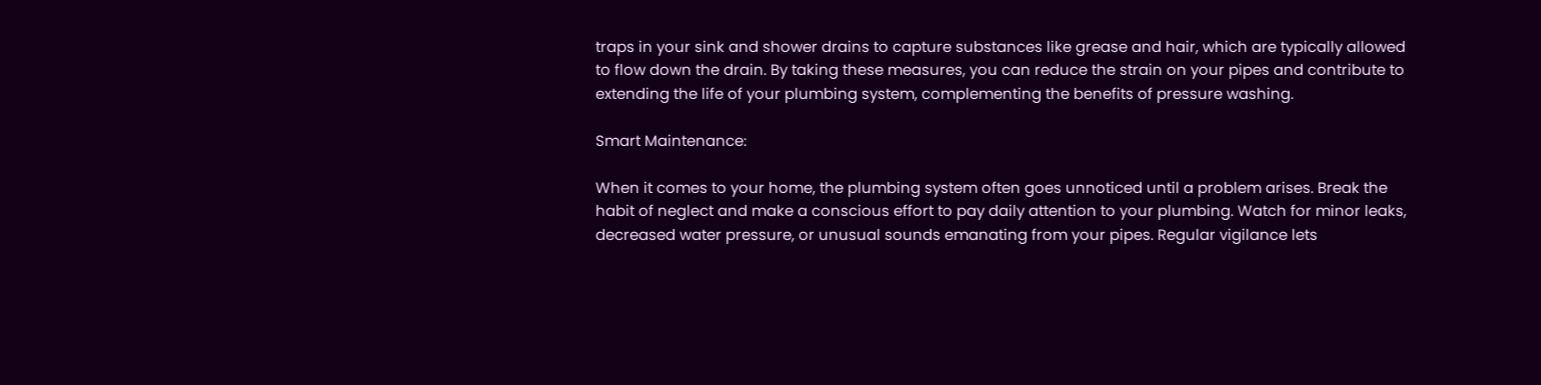traps in your sink and shower drains to capture substances like grease and hair, which are typically allowed to flow down the drain. By taking these measures, you can reduce the strain on your pipes and contribute to extending the life of your plumbing system, complementing the benefits of pressure washing.

Smart Maintenance:

When it comes to your home, the plumbing system often goes unnoticed until a problem arises. Break the habit of neglect and make a conscious effort to pay daily attention to your plumbing. Watch for minor leaks, decreased water pressure, or unusual sounds emanating from your pipes. Regular vigilance lets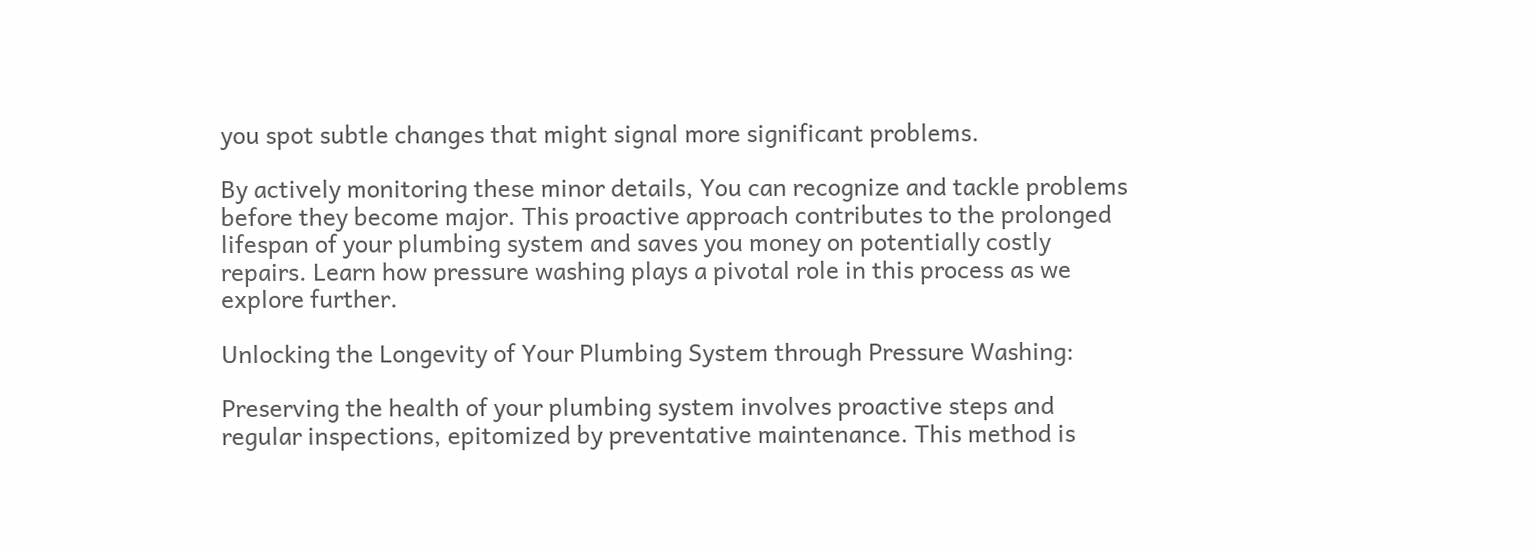you spot subtle changes that might signal more significant problems.

By actively monitoring these minor details, You can recognize and tackle problems before they become major. This proactive approach contributes to the prolonged lifespan of your plumbing system and saves you money on potentially costly repairs. Learn how pressure washing plays a pivotal role in this process as we explore further.

Unlocking the Longevity of Your Plumbing System through Pressure Washing:

Preserving the health of your plumbing system involves proactive steps and regular inspections, epitomized by preventative maintenance. This method is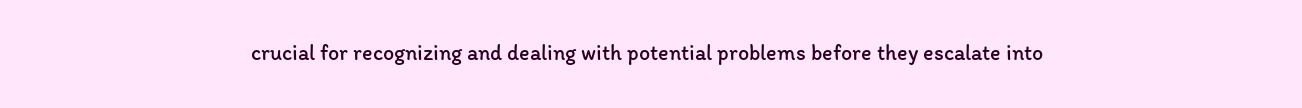crucial for recognizing and dealing with potential problems before they escalate into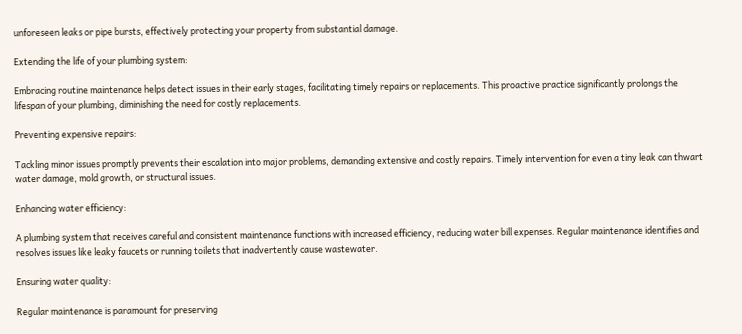unforeseen leaks or pipe bursts, effectively protecting your property from substantial damage.

Extending the life of your plumbing system:

Embracing routine maintenance helps detect issues in their early stages, facilitating timely repairs or replacements. This proactive practice significantly prolongs the lifespan of your plumbing, diminishing the need for costly replacements.

Preventing expensive repairs:

Tackling minor issues promptly prevents their escalation into major problems, demanding extensive and costly repairs. Timely intervention for even a tiny leak can thwart water damage, mold growth, or structural issues.

Enhancing water efficiency:

A plumbing system that receives careful and consistent maintenance functions with increased efficiency, reducing water bill expenses. Regular maintenance identifies and resolves issues like leaky faucets or running toilets that inadvertently cause wastewater.

Ensuring water quality:

Regular maintenance is paramount for preserving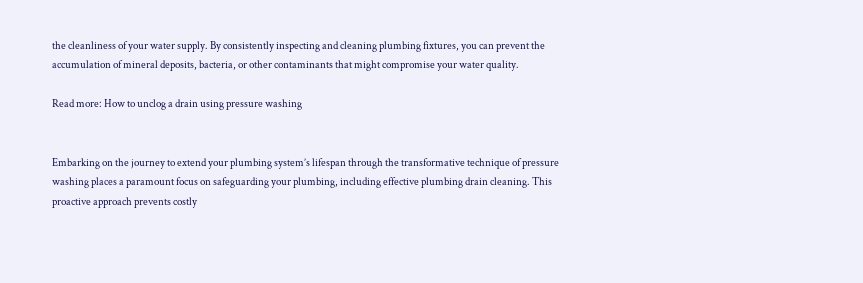the cleanliness of your water supply. By consistently inspecting and cleaning plumbing fixtures, you can prevent the accumulation of mineral deposits, bacteria, or other contaminants that might compromise your water quality.

Read more: How to unclog a drain using pressure washing


Embarking on the journey to extend your plumbing system’s lifespan through the transformative technique of pressure washing places a paramount focus on safeguarding your plumbing, including effective plumbing drain cleaning. This proactive approach prevents costly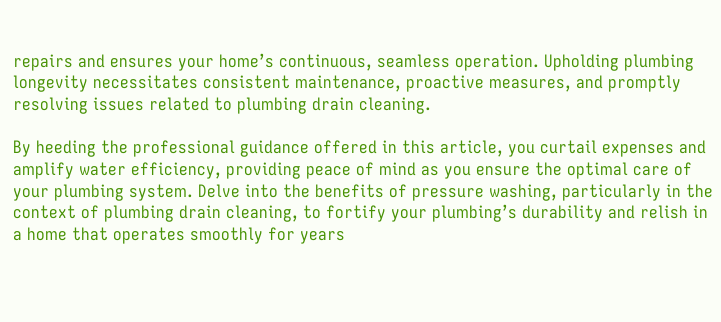repairs and ensures your home’s continuous, seamless operation. Upholding plumbing longevity necessitates consistent maintenance, proactive measures, and promptly resolving issues related to plumbing drain cleaning.

By heeding the professional guidance offered in this article, you curtail expenses and amplify water efficiency, providing peace of mind as you ensure the optimal care of your plumbing system. Delve into the benefits of pressure washing, particularly in the context of plumbing drain cleaning, to fortify your plumbing’s durability and relish in a home that operates smoothly for years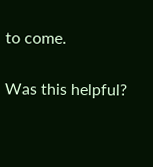to come.

Was this helpful?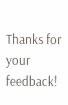Thanks for your feedback!